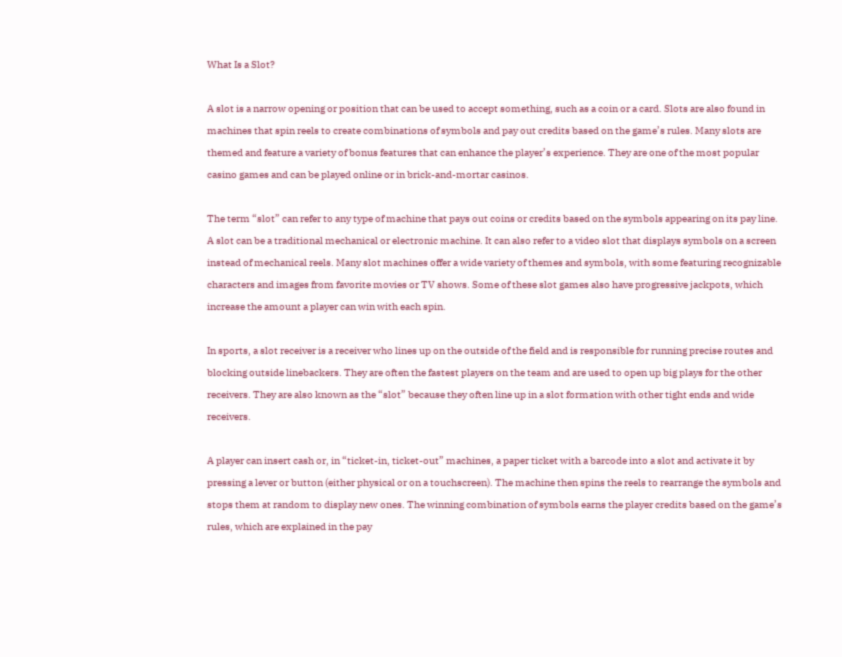What Is a Slot?

A slot is a narrow opening or position that can be used to accept something, such as a coin or a card. Slots are also found in machines that spin reels to create combinations of symbols and pay out credits based on the game’s rules. Many slots are themed and feature a variety of bonus features that can enhance the player’s experience. They are one of the most popular casino games and can be played online or in brick-and-mortar casinos.

The term “slot” can refer to any type of machine that pays out coins or credits based on the symbols appearing on its pay line. A slot can be a traditional mechanical or electronic machine. It can also refer to a video slot that displays symbols on a screen instead of mechanical reels. Many slot machines offer a wide variety of themes and symbols, with some featuring recognizable characters and images from favorite movies or TV shows. Some of these slot games also have progressive jackpots, which increase the amount a player can win with each spin.

In sports, a slot receiver is a receiver who lines up on the outside of the field and is responsible for running precise routes and blocking outside linebackers. They are often the fastest players on the team and are used to open up big plays for the other receivers. They are also known as the “slot” because they often line up in a slot formation with other tight ends and wide receivers.

A player can insert cash or, in “ticket-in, ticket-out” machines, a paper ticket with a barcode into a slot and activate it by pressing a lever or button (either physical or on a touchscreen). The machine then spins the reels to rearrange the symbols and stops them at random to display new ones. The winning combination of symbols earns the player credits based on the game’s rules, which are explained in the pay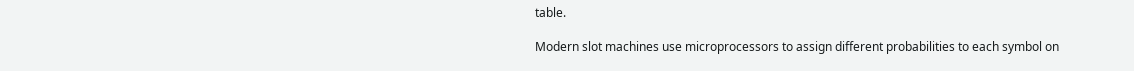table.

Modern slot machines use microprocessors to assign different probabilities to each symbol on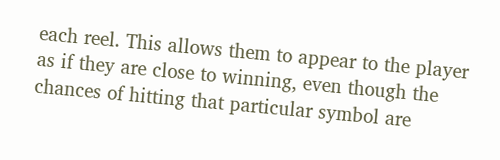each reel. This allows them to appear to the player as if they are close to winning, even though the chances of hitting that particular symbol are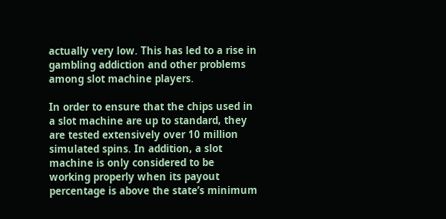actually very low. This has led to a rise in gambling addiction and other problems among slot machine players.

In order to ensure that the chips used in a slot machine are up to standard, they are tested extensively over 10 million simulated spins. In addition, a slot machine is only considered to be working properly when its payout percentage is above the state’s minimum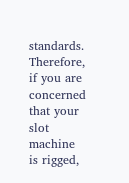standards. Therefore, if you are concerned that your slot machine is rigged,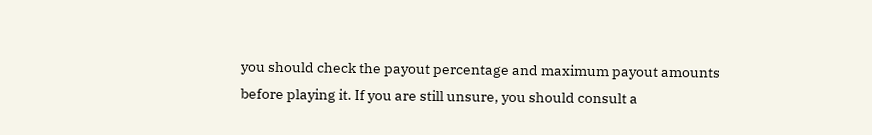you should check the payout percentage and maximum payout amounts before playing it. If you are still unsure, you should consult a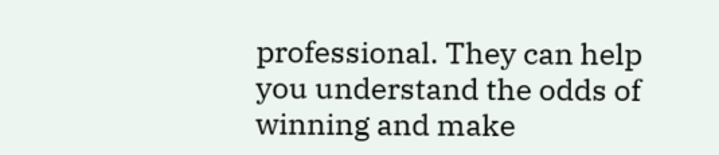professional. They can help you understand the odds of winning and make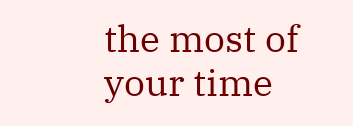the most of your time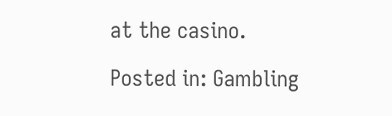at the casino.

Posted in: Gambling